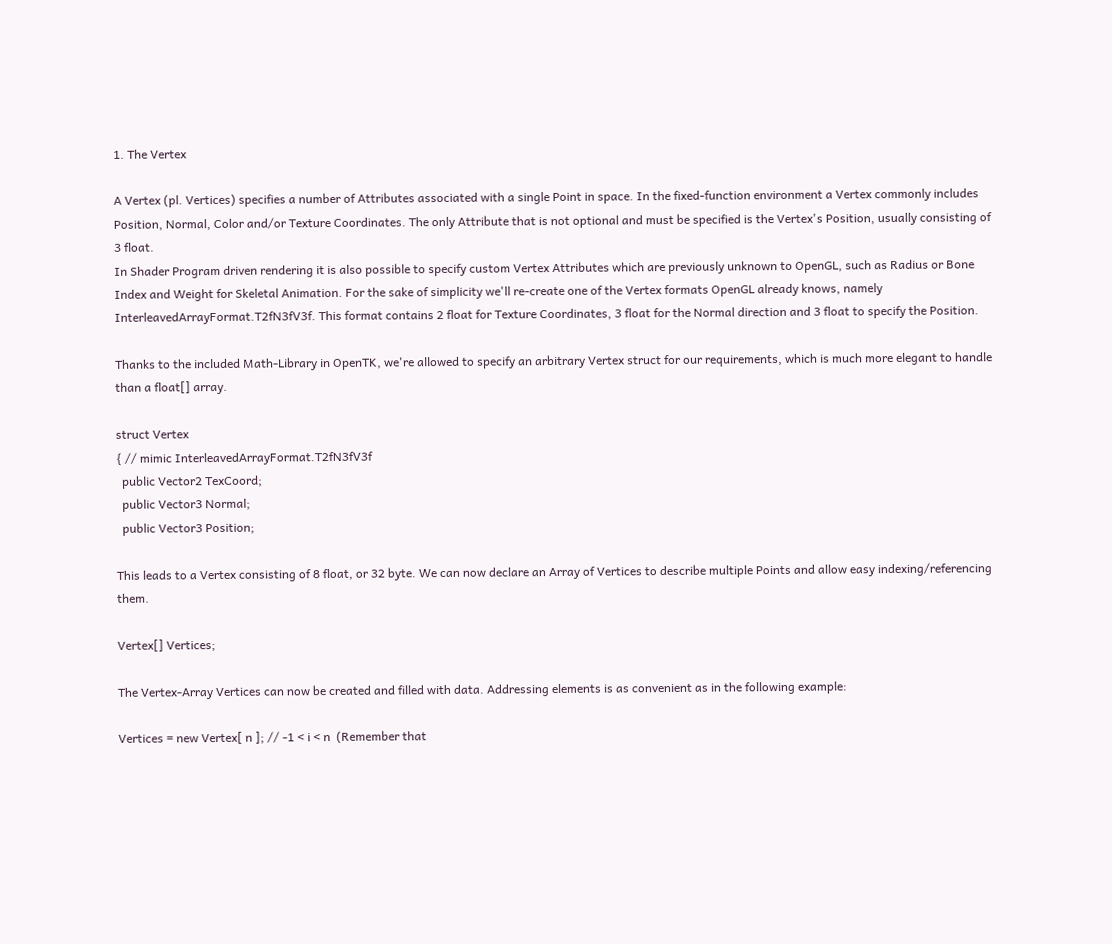1. The Vertex

A Vertex (pl. Vertices) specifies a number of Attributes associated with a single Point in space. In the fixed-function environment a Vertex commonly includes Position, Normal, Color and/or Texture Coordinates. The only Attribute that is not optional and must be specified is the Vertex's Position, usually consisting of 3 float.
In Shader Program driven rendering it is also possible to specify custom Vertex Attributes which are previously unknown to OpenGL, such as Radius or Bone Index and Weight for Skeletal Animation. For the sake of simplicity we'll re-create one of the Vertex formats OpenGL already knows, namely InterleavedArrayFormat.T2fN3fV3f. This format contains 2 float for Texture Coordinates, 3 float for the Normal direction and 3 float to specify the Position.

Thanks to the included Math-Library in OpenTK, we're allowed to specify an arbitrary Vertex struct for our requirements, which is much more elegant to handle than a float[] array.

struct Vertex
{ // mimic InterleavedArrayFormat.T2fN3fV3f
  public Vector2 TexCoord;
  public Vector3 Normal;
  public Vector3 Position;

This leads to a Vertex consisting of 8 float, or 32 byte. We can now declare an Array of Vertices to describe multiple Points and allow easy indexing/referencing them.

Vertex[] Vertices;

The Vertex-Array Vertices can now be created and filled with data. Addressing elements is as convenient as in the following example:

Vertices = new Vertex[ n ]; // -1 < i < n  (Remember that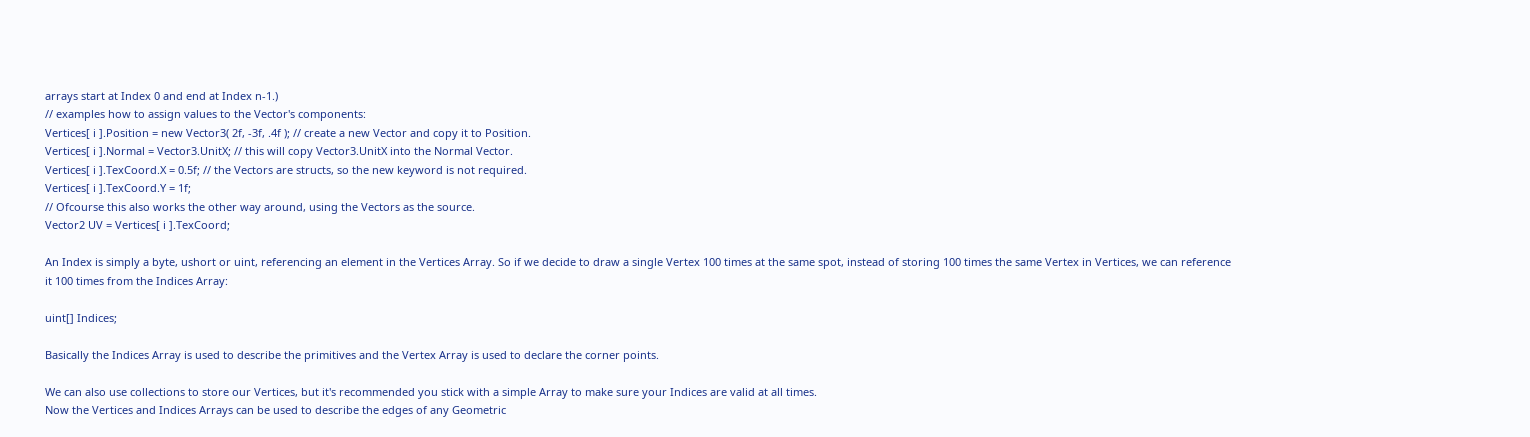arrays start at Index 0 and end at Index n-1.)
// examples how to assign values to the Vector's components:
Vertices[ i ].Position = new Vector3( 2f, -3f, .4f ); // create a new Vector and copy it to Position.
Vertices[ i ].Normal = Vector3.UnitX; // this will copy Vector3.UnitX into the Normal Vector.
Vertices[ i ].TexCoord.X = 0.5f; // the Vectors are structs, so the new keyword is not required.
Vertices[ i ].TexCoord.Y = 1f;
// Ofcourse this also works the other way around, using the Vectors as the source.
Vector2 UV = Vertices[ i ].TexCoord;

An Index is simply a byte, ushort or uint, referencing an element in the Vertices Array. So if we decide to draw a single Vertex 100 times at the same spot, instead of storing 100 times the same Vertex in Vertices, we can reference it 100 times from the Indices Array:

uint[] Indices;

Basically the Indices Array is used to describe the primitives and the Vertex Array is used to declare the corner points.

We can also use collections to store our Vertices, but it's recommended you stick with a simple Array to make sure your Indices are valid at all times.
Now the Vertices and Indices Arrays can be used to describe the edges of any Geometric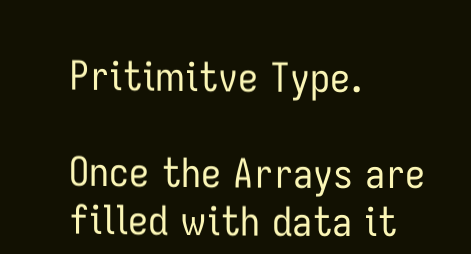Pritimitve Type.

Once the Arrays are filled with data it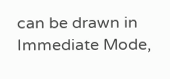can be drawn in Immediate Mode,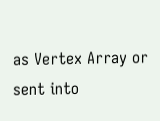as Vertex Array or sent into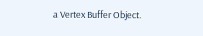a Vertex Buffer Object.